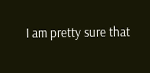I am pretty sure that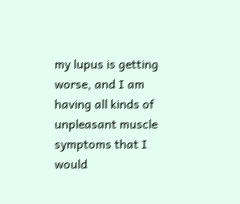my lupus is getting worse, and I am having all kinds of unpleasant muscle symptoms that I would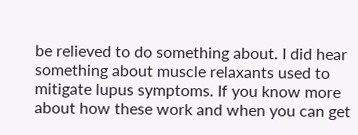be relieved to do something about. I did hear something about muscle relaxants used to mitigate lupus symptoms. If you know more about how these work and when you can get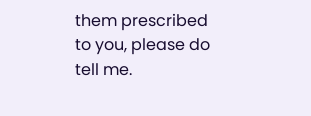them prescribed to you, please do tell me.